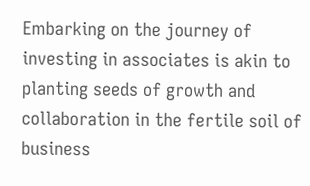Embarking on the journey of investing in associates is akin to planting seeds of growth and collaboration in the fertile soil of business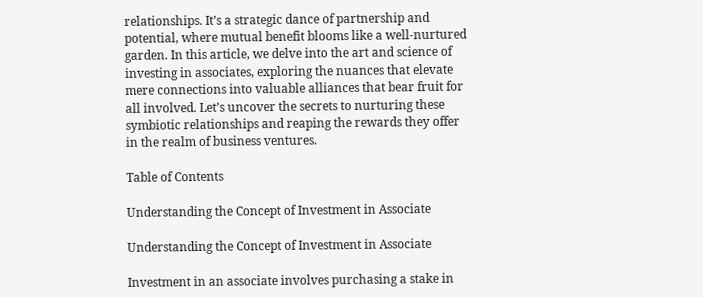relationships. It’s a strategic dance of partnership and potential, where mutual benefit blooms like a well-nurtured garden. In this article, we delve into the art and science of investing in associates, exploring the nuances that elevate mere connections into valuable alliances that bear fruit for all involved. Let’s uncover the secrets to nurturing these symbiotic relationships and reaping the rewards they offer in the realm of business ventures.

Table of Contents

Understanding the Concept of Investment in Associate

Understanding the Concept of Investment in Associate

Investment in an associate involves purchasing a stake in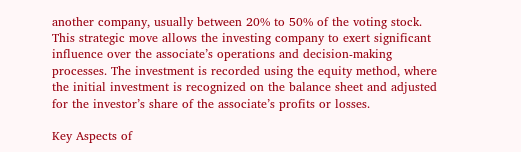another company, usually between 20% to 50% of the voting stock. This strategic move allows the investing company to exert significant influence over the associate’s operations and decision-making processes. The investment is recorded using the equity method, where the initial investment is recognized on the balance sheet and adjusted for the investor’s share of the associate’s profits or losses.

Key Aspects of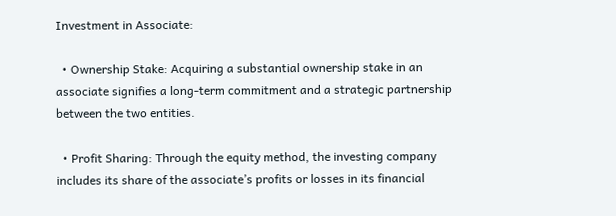Investment in Associate:

  • Ownership Stake: Acquiring a substantial ownership stake in an associate signifies a long-term commitment and a strategic partnership between the two entities.

  • Profit Sharing: Through the equity method, the investing company includes its share of the associate’s profits or losses in its financial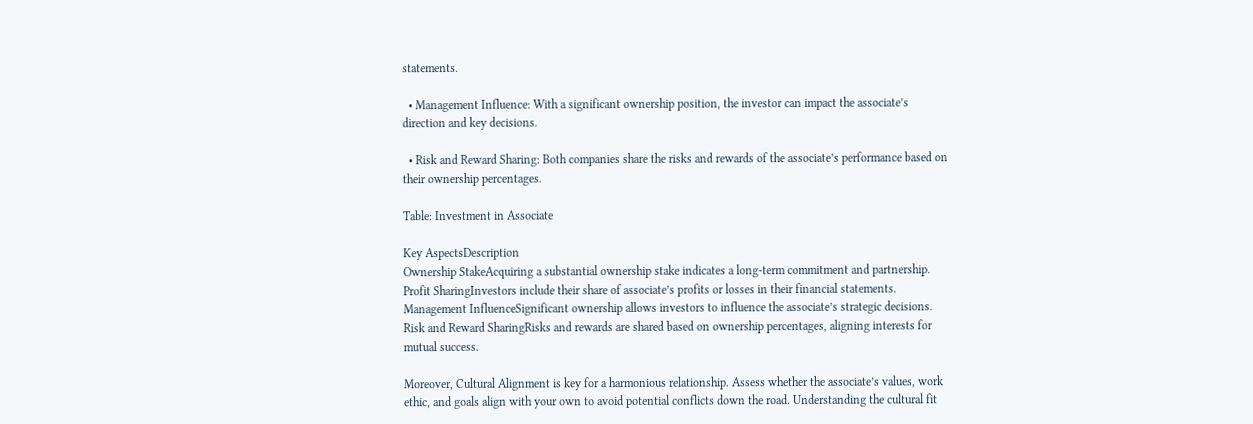statements.

  • Management Influence: With a significant ownership position, the investor can impact the associate’s direction and key decisions.

  • Risk and Reward Sharing: Both companies share the risks and rewards of the associate’s performance based on their ownership percentages.

Table: Investment in Associate

Key AspectsDescription
Ownership StakeAcquiring a substantial ownership stake indicates a long-term commitment and partnership.
Profit SharingInvestors include their share of associate’s profits or losses in their financial statements.
Management InfluenceSignificant ownership allows investors to influence the associate’s strategic decisions.
Risk and Reward SharingRisks and rewards are shared based on ownership percentages, aligning interests for mutual success.

Moreover, Cultural Alignment is key for a harmonious relationship. Assess whether the associate’s values, work ethic, and goals align with your own to avoid potential conflicts down the road. Understanding the cultural fit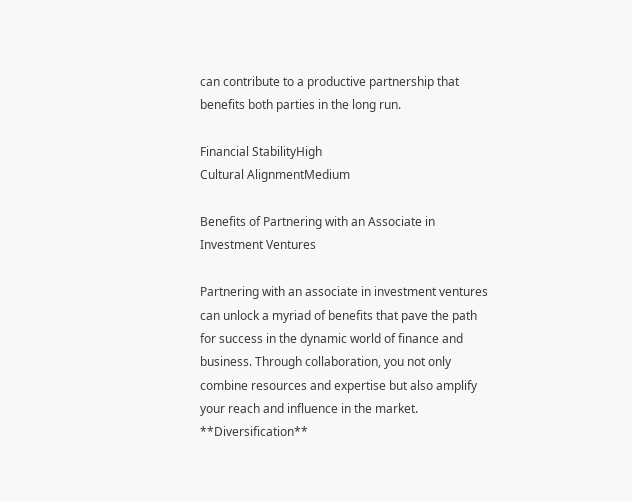can contribute to a productive partnership that benefits both parties in the long run.

Financial StabilityHigh
Cultural AlignmentMedium

Benefits of Partnering with an Associate in Investment Ventures

Partnering with an associate in investment ventures can unlock a myriad of benefits that pave the path for success in the dynamic world of finance and business. Through collaboration, you not only combine resources and expertise but also amplify your reach and influence in the market. **Diversification**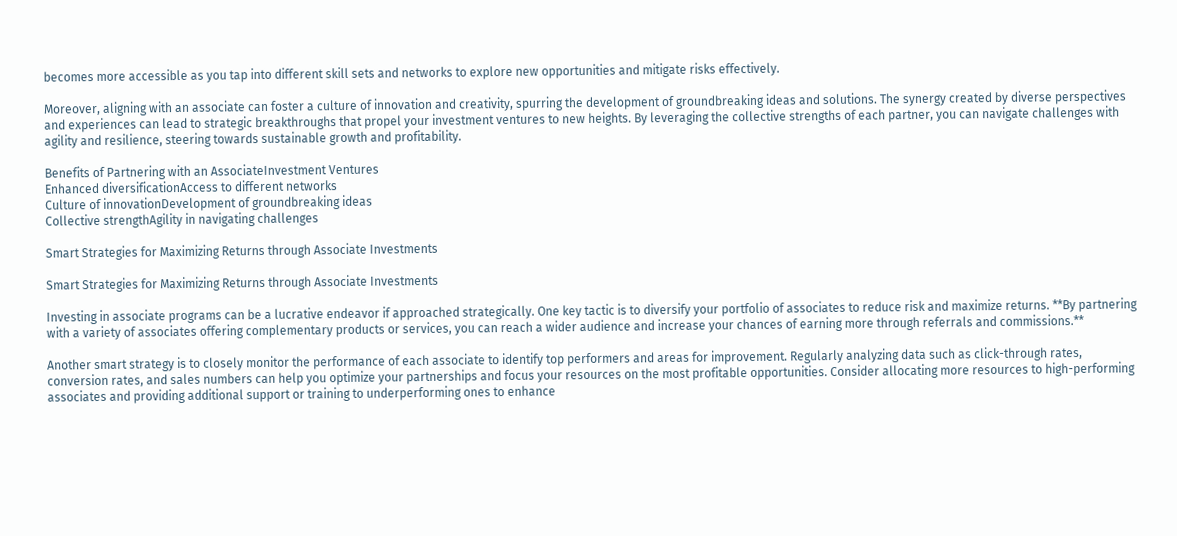becomes more accessible as you tap into different skill sets and networks to explore new opportunities and mitigate risks effectively.

Moreover, aligning with an associate can foster a culture of innovation and creativity, spurring the development of groundbreaking ideas and solutions. The synergy created by diverse perspectives and experiences can lead to strategic breakthroughs that propel your investment ventures to new heights. By leveraging the collective strengths of each partner, you can navigate challenges with agility and resilience, steering towards sustainable growth and profitability.

Benefits of Partnering with an AssociateInvestment Ventures
Enhanced diversificationAccess to different networks
Culture of innovationDevelopment of groundbreaking ideas
Collective strengthAgility in navigating challenges

Smart Strategies for Maximizing Returns through Associate Investments

Smart Strategies for Maximizing Returns through Associate Investments

Investing in associate programs can be a lucrative endeavor if approached strategically. One key tactic is to diversify your portfolio of associates to reduce risk and maximize returns. **By partnering with a variety of associates offering complementary products or services, you can reach a wider audience and increase your chances of earning more through referrals and commissions.**

Another smart strategy is to closely monitor the performance of each associate to identify top performers and areas for improvement. Regularly analyzing data such as click-through rates, conversion rates, and sales numbers can help you optimize your partnerships and focus your resources on the most profitable opportunities. Consider allocating more resources to high-performing associates and providing additional support or training to underperforming ones to enhance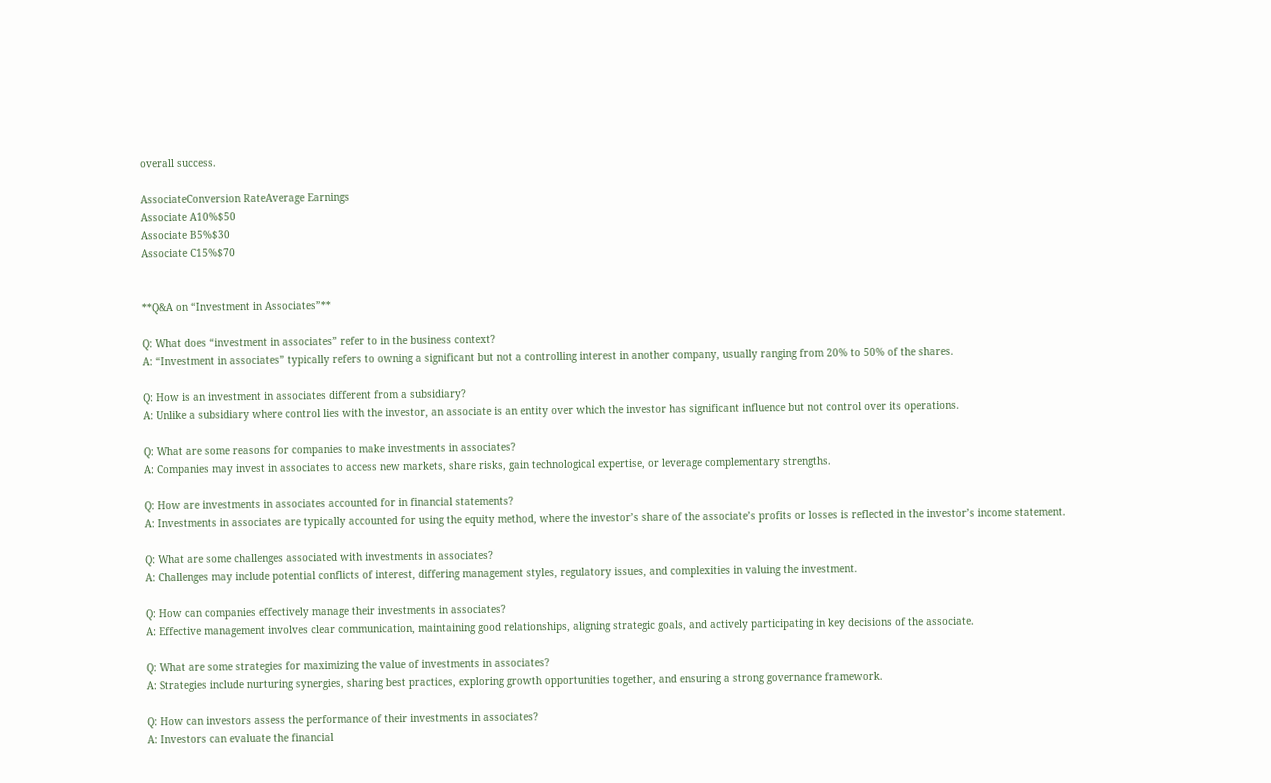overall success.

AssociateConversion RateAverage Earnings
Associate A10%$50
Associate B5%$30
Associate C15%$70


**Q&A on “Investment in Associates”**

Q: What does “investment in associates” refer to in the business context?
A: “Investment in associates” typically refers to owning a significant but not a controlling interest in another company, usually ranging from 20% to 50% of the shares.

Q: How is an investment in associates different from a subsidiary?
A: Unlike a subsidiary where control lies with the investor, an associate is an entity over which the investor has significant influence but not control over its operations.

Q: What are some reasons for companies to make investments in associates?
A: Companies may invest in associates to access new markets, share risks, gain technological expertise, or leverage complementary strengths.

Q: How are investments in associates accounted for in financial statements?
A: Investments in associates are typically accounted for using the equity method, where the investor’s share of the associate’s profits or losses is reflected in the investor’s income statement.

Q: What are some challenges associated with investments in associates?
A: Challenges may include potential conflicts of interest, differing management styles, regulatory issues, and complexities in valuing the investment.

Q: How can companies effectively manage their investments in associates?
A: Effective management involves clear communication, maintaining good relationships, aligning strategic goals, and actively participating in key decisions of the associate.

Q: What are some strategies for maximizing the value of investments in associates?
A: Strategies include nurturing synergies, sharing best practices, exploring growth opportunities together, and ensuring a strong governance framework.

Q: How can investors assess the performance of their investments in associates?
A: Investors can evaluate the financial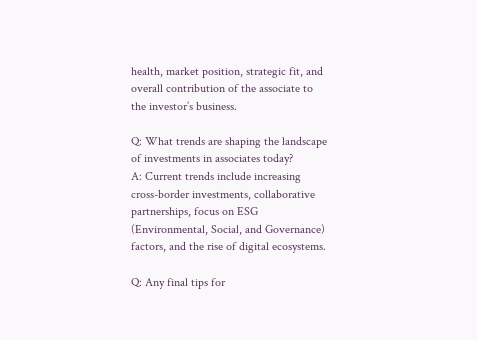health, market position, strategic fit, and overall contribution of the associate to the investor’s business.

Q: What trends are shaping the landscape of investments in associates today?
A: Current trends include increasing cross-border investments, collaborative partnerships, focus on ESG (Environmental, Social, and Governance) factors, and the rise of digital ecosystems.

Q: Any final tips for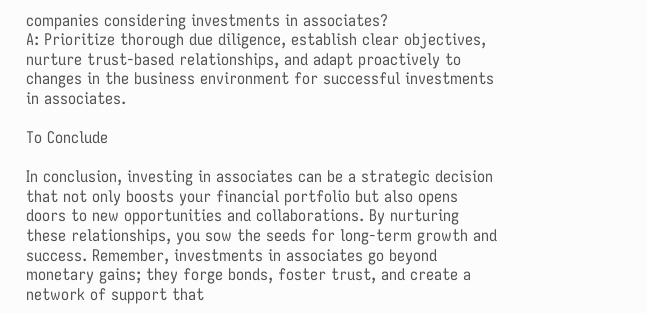companies considering investments in associates?
A: Prioritize thorough due diligence, establish clear objectives, nurture trust-based relationships, and adapt proactively to changes in the business environment for successful investments in associates.

To Conclude

In conclusion, investing in associates can be a strategic decision that not only boosts your financial portfolio but also opens doors to new opportunities and collaborations. By nurturing these relationships, you sow the seeds for long-term growth and success. Remember, investments in associates go beyond monetary gains; they forge bonds, foster trust, and create a network of support that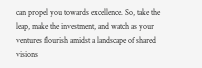can propel you towards excellence. So, take the leap, make the investment, and watch as your ventures flourish amidst a landscape of shared visions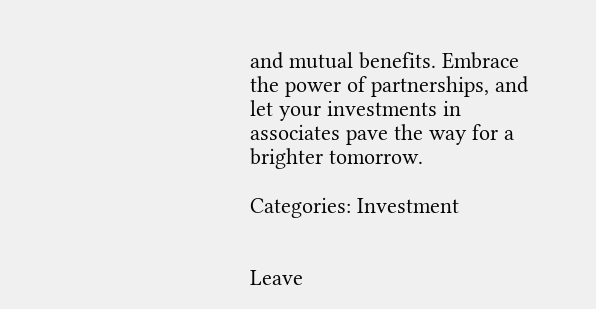and mutual benefits. Embrace the power of partnerships, and let your investments in associates pave the way for a brighter tomorrow.

Categories: Investment


Leave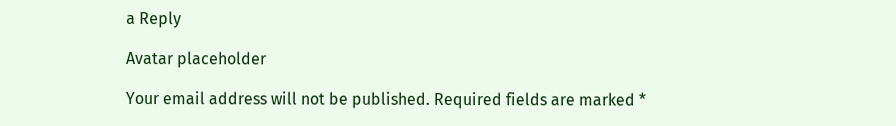a Reply

Avatar placeholder

Your email address will not be published. Required fields are marked *